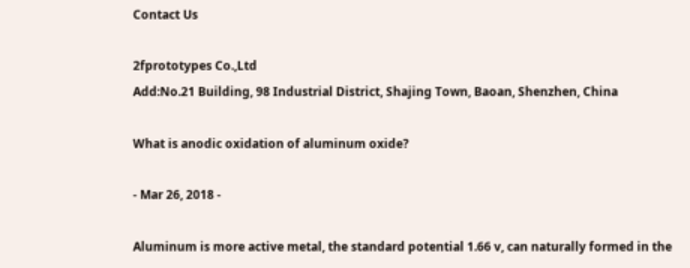Contact Us

2fprototypes Co.,Ltd
Add:No.21 Building, 98 Industrial District, Shajing Town, Baoan, Shenzhen, China

What is anodic oxidation of aluminum oxide?

- Mar 26, 2018 -

Aluminum is more active metal, the standard potential 1.66 v, can naturally formed in the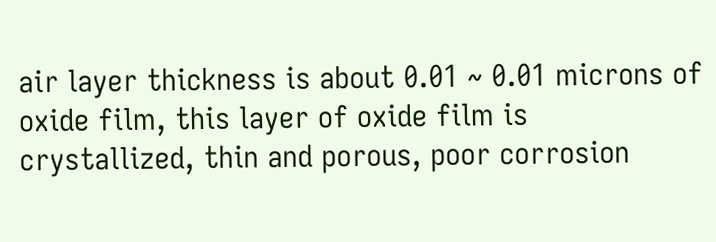air layer thickness is about 0.01 ~ 0.01 microns of oxide film, this layer of oxide film is crystallized, thin and porous, poor corrosion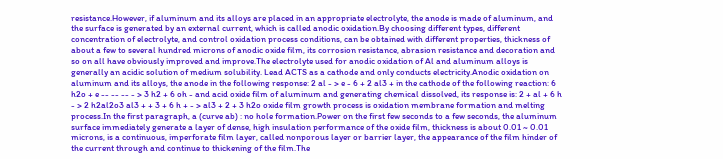resistance.However, if aluminum and its alloys are placed in an appropriate electrolyte, the anode is made of aluminum, and the surface is generated by an external current, which is called anodic oxidation.By choosing different types, different concentration of electrolyte, and control oxidation process conditions, can be obtained with different properties, thickness of about a few to several hundred microns of anodic oxide film, its corrosion resistance, abrasion resistance and decoration and so on all have obviously improved and improve.The electrolyte used for anodic oxidation of Al and aluminum alloys is generally an acidic solution of medium solubility. Lead ACTS as a cathode and only conducts electricity.Anodic oxidation on aluminum and its alloys, the anode in the following response: 2 al - > e - 6 + 2 al3 + in the cathode of the following reaction: 6 h2o + e -- -- -- - > 3 h2 + 6 oh - and acid oxide film of aluminum and generating chemical dissolved, its response is: 2 + al + 6 h - > 2 h2al2o3 al3 + + 3 + 6 h + - > al3 + 2 + 3 h2o oxide film growth process is oxidation membrane formation and melting process.In the first paragraph, a (curve ab) : no hole formation.Power on the first few seconds to a few seconds, the aluminum surface immediately generate a layer of dense, high insulation performance of the oxide film, thickness is about 0.01 ~ 0.01 microns, is a continuous, imperforate film layer, called nonporous layer or barrier layer, the appearance of the film hinder of the current through and continue to thickening of the film.The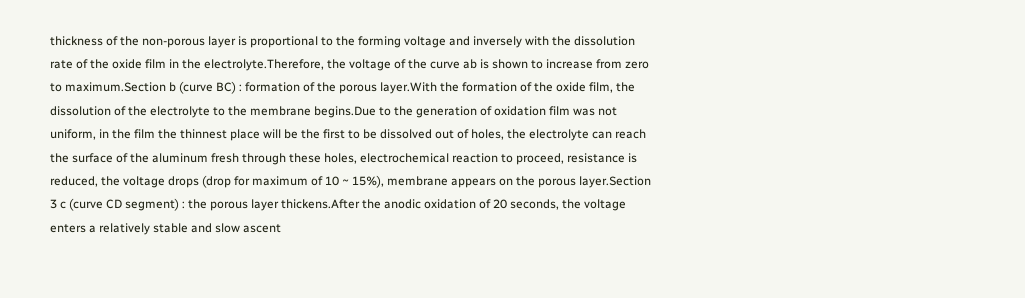thickness of the non-porous layer is proportional to the forming voltage and inversely with the dissolution rate of the oxide film in the electrolyte.Therefore, the voltage of the curve ab is shown to increase from zero to maximum.Section b (curve BC) : formation of the porous layer.With the formation of the oxide film, the dissolution of the electrolyte to the membrane begins.Due to the generation of oxidation film was not uniform, in the film the thinnest place will be the first to be dissolved out of holes, the electrolyte can reach the surface of the aluminum fresh through these holes, electrochemical reaction to proceed, resistance is reduced, the voltage drops (drop for maximum of 10 ~ 15%), membrane appears on the porous layer.Section 3 c (curve CD segment) : the porous layer thickens.After the anodic oxidation of 20 seconds, the voltage enters a relatively stable and slow ascent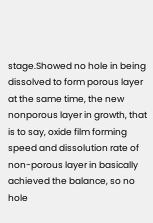stage.Showed no hole in being dissolved to form porous layer at the same time, the new nonporous layer in growth, that is to say, oxide film forming speed and dissolution rate of non-porous layer in basically achieved the balance, so no hole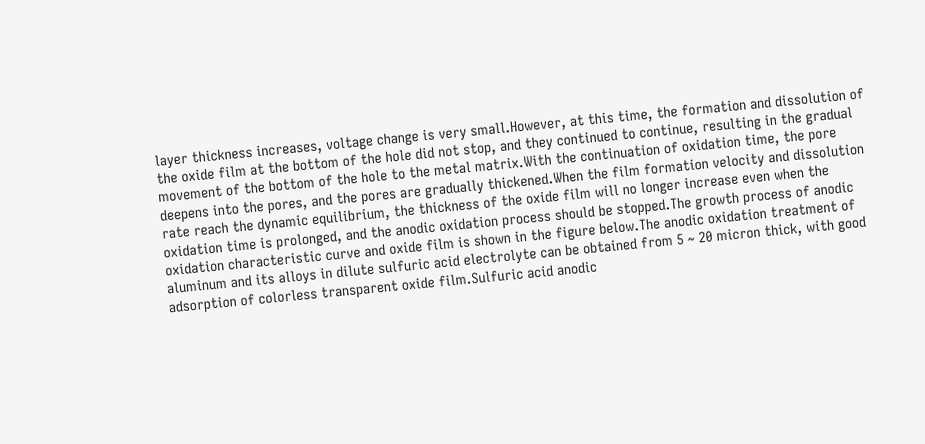layer thickness increases, voltage change is very small.However, at this time, the formation and dissolution of the oxide film at the bottom of the hole did not stop, and they continued to continue, resulting in the gradual movement of the bottom of the hole to the metal matrix.With the continuation of oxidation time, the pore deepens into the pores, and the pores are gradually thickened.When the film formation velocity and dissolution rate reach the dynamic equilibrium, the thickness of the oxide film will no longer increase even when the oxidation time is prolonged, and the anodic oxidation process should be stopped.The growth process of anodic oxidation characteristic curve and oxide film is shown in the figure below.The anodic oxidation treatment of aluminum and its alloys in dilute sulfuric acid electrolyte can be obtained from 5 ~ 20 micron thick, with good adsorption of colorless transparent oxide film.Sulfuric acid anodic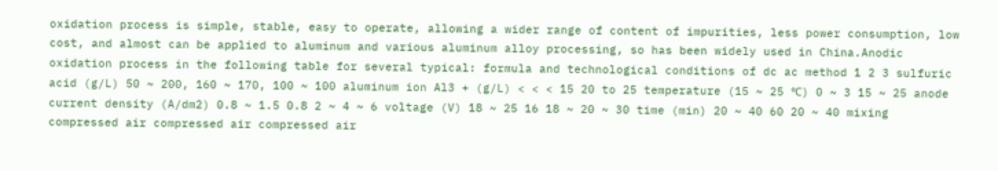oxidation process is simple, stable, easy to operate, allowing a wider range of content of impurities, less power consumption, low cost, and almost can be applied to aluminum and various aluminum alloy processing, so has been widely used in China.Anodic oxidation process in the following table for several typical: formula and technological conditions of dc ac method 1 2 3 sulfuric acid (g/L) 50 ~ 200, 160 ~ 170, 100 ~ 100 aluminum ion Al3 + (g/L) < < < 15 20 to 25 temperature (15 ~ 25 ℃) 0 ~ 3 15 ~ 25 anode current density (A/dm2) 0.8 ~ 1.5 0.8 2 ~ 4 ~ 6 voltage (V) 18 ~ 25 16 18 ~ 20 ~ 30 time (min) 20 ~ 40 60 20 ~ 40 mixing compressed air compressed air compressed air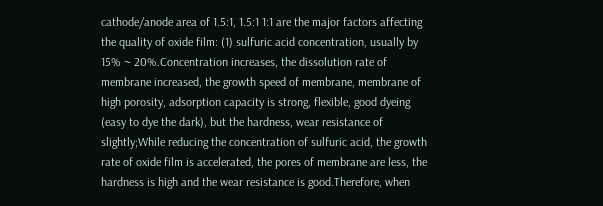cathode/anode area of 1.5:1, 1.5:1 1:1 are the major factors affecting the quality of oxide film: (1) sulfuric acid concentration, usually by 15% ~ 20%.Concentration increases, the dissolution rate of membrane increased, the growth speed of membrane, membrane of high porosity, adsorption capacity is strong, flexible, good dyeing (easy to dye the dark), but the hardness, wear resistance of slightly;While reducing the concentration of sulfuric acid, the growth rate of oxide film is accelerated, the pores of membrane are less, the hardness is high and the wear resistance is good.Therefore, when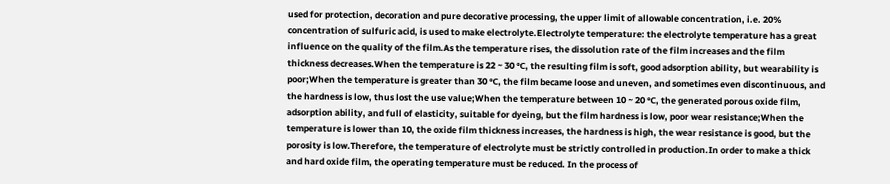used for protection, decoration and pure decorative processing, the upper limit of allowable concentration, i.e. 20% concentration of sulfuric acid, is used to make electrolyte.Electrolyte temperature: the electrolyte temperature has a great influence on the quality of the film.As the temperature rises, the dissolution rate of the film increases and the film thickness decreases.When the temperature is 22 ~ 30 ℃, the resulting film is soft, good adsorption ability, but wearability is poor;When the temperature is greater than 30 ℃, the film became loose and uneven, and sometimes even discontinuous, and the hardness is low, thus lost the use value;When the temperature between 10 ~ 20 ℃, the generated porous oxide film, adsorption ability, and full of elasticity, suitable for dyeing, but the film hardness is low, poor wear resistance;When the temperature is lower than 10, the oxide film thickness increases, the hardness is high, the wear resistance is good, but the porosity is low.Therefore, the temperature of electrolyte must be strictly controlled in production.In order to make a thick and hard oxide film, the operating temperature must be reduced. In the process of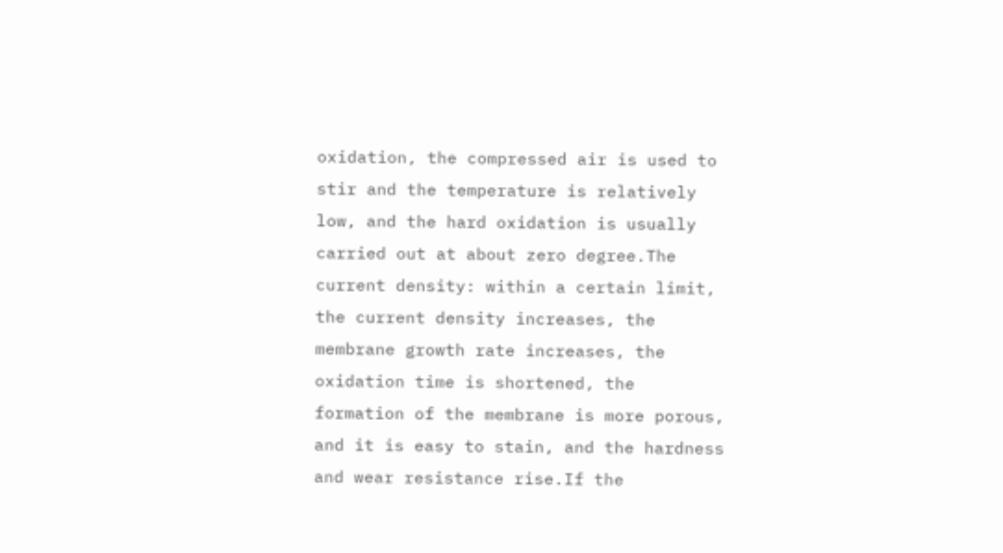oxidation, the compressed air is used to stir and the temperature is relatively low, and the hard oxidation is usually carried out at about zero degree.The current density: within a certain limit, the current density increases, the membrane growth rate increases, the oxidation time is shortened, the formation of the membrane is more porous, and it is easy to stain, and the hardness and wear resistance rise.If the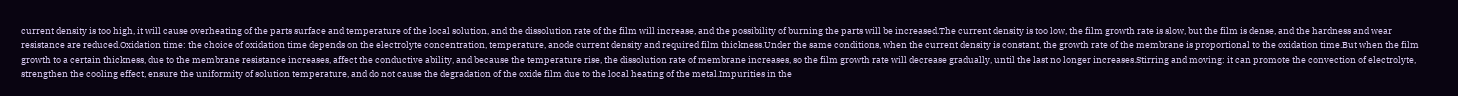current density is too high, it will cause overheating of the parts surface and temperature of the local solution, and the dissolution rate of the film will increase, and the possibility of burning the parts will be increased.The current density is too low, the film growth rate is slow, but the film is dense, and the hardness and wear resistance are reduced.Oxidation time: the choice of oxidation time depends on the electrolyte concentration, temperature, anode current density and required film thickness.Under the same conditions, when the current density is constant, the growth rate of the membrane is proportional to the oxidation time.But when the film growth to a certain thickness, due to the membrane resistance increases, affect the conductive ability, and because the temperature rise, the dissolution rate of membrane increases, so the film growth rate will decrease gradually, until the last no longer increases.Stirring and moving: it can promote the convection of electrolyte, strengthen the cooling effect, ensure the uniformity of solution temperature, and do not cause the degradation of the oxide film due to the local heating of the metal.Impurities in the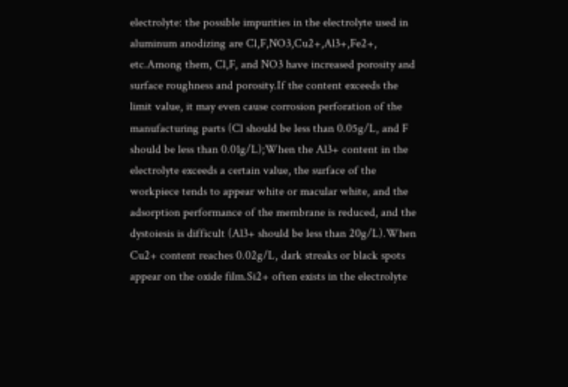electrolyte: the possible impurities in the electrolyte used in aluminum anodizing are Cl,F,NO3,Cu2+,Al3+,Fe2+, etc.Among them, Cl,F, and NO3 have increased porosity and surface roughness and porosity.If the content exceeds the limit value, it may even cause corrosion perforation of the manufacturing parts (Cl should be less than 0.05g/L, and F should be less than 0.01g/L);When the Al3+ content in the electrolyte exceeds a certain value, the surface of the workpiece tends to appear white or macular white, and the adsorption performance of the membrane is reduced, and the dystoiesis is difficult (Al3+ should be less than 20g/L).When Cu2+ content reaches 0.02g/L, dark streaks or black spots appear on the oxide film.Si2+ often exists in the electrolyte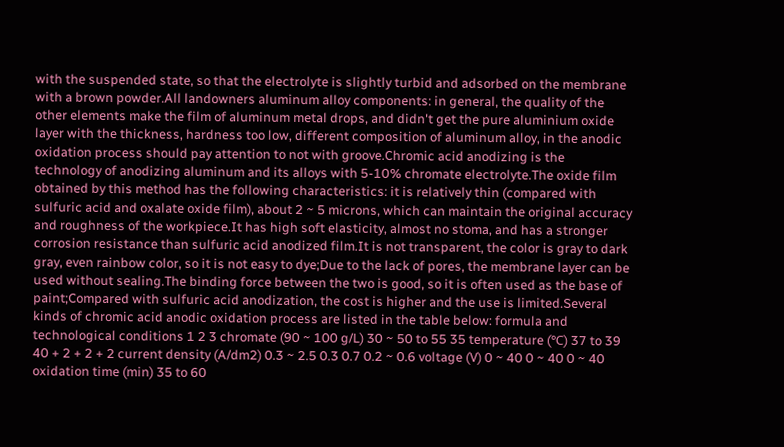with the suspended state, so that the electrolyte is slightly turbid and adsorbed on the membrane with a brown powder.All landowners aluminum alloy components: in general, the quality of the other elements make the film of aluminum metal drops, and didn't get the pure aluminium oxide layer with the thickness, hardness too low, different composition of aluminum alloy, in the anodic oxidation process should pay attention to not with groove.Chromic acid anodizing is the technology of anodizing aluminum and its alloys with 5-10% chromate electrolyte.The oxide film obtained by this method has the following characteristics: it is relatively thin (compared with sulfuric acid and oxalate oxide film), about 2 ~ 5 microns, which can maintain the original accuracy and roughness of the workpiece.It has high soft elasticity, almost no stoma, and has a stronger corrosion resistance than sulfuric acid anodized film.It is not transparent, the color is gray to dark gray, even rainbow color, so it is not easy to dye;Due to the lack of pores, the membrane layer can be used without sealing.The binding force between the two is good, so it is often used as the base of paint;Compared with sulfuric acid anodization, the cost is higher and the use is limited.Several kinds of chromic acid anodic oxidation process are listed in the table below: formula and technological conditions 1 2 3 chromate (90 ~ 100 g/L) 30 ~ 50 to 55 35 temperature (℃) 37 to 39 40 + 2 + 2 + 2 current density (A/dm2) 0.3 ~ 2.5 0.3 0.7 0.2 ~ 0.6 voltage (V) 0 ~ 40 0 ~ 40 0 ~ 40 oxidation time (min) 35 to 60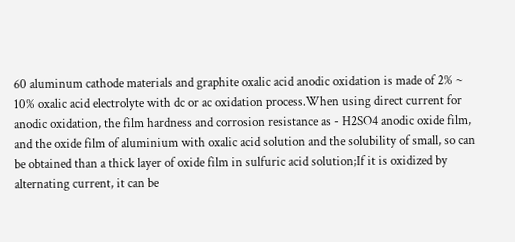60 aluminum cathode materials and graphite oxalic acid anodic oxidation is made of 2% ~ 10% oxalic acid electrolyte with dc or ac oxidation process.When using direct current for anodic oxidation, the film hardness and corrosion resistance as - H2SO4 anodic oxide film, and the oxide film of aluminium with oxalic acid solution and the solubility of small, so can be obtained than a thick layer of oxide film in sulfuric acid solution;If it is oxidized by alternating current, it can be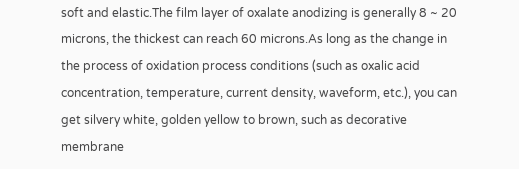soft and elastic.The film layer of oxalate anodizing is generally 8 ~ 20 microns, the thickest can reach 60 microns.As long as the change in the process of oxidation process conditions (such as oxalic acid concentration, temperature, current density, waveform, etc.), you can get silvery white, golden yellow to brown, such as decorative membrane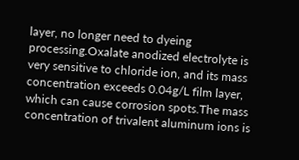layer, no longer need to dyeing processing.Oxalate anodized electrolyte is very sensitive to chloride ion, and its mass concentration exceeds 0.04g/L film layer, which can cause corrosion spots.The mass concentration of trivalent aluminum ions is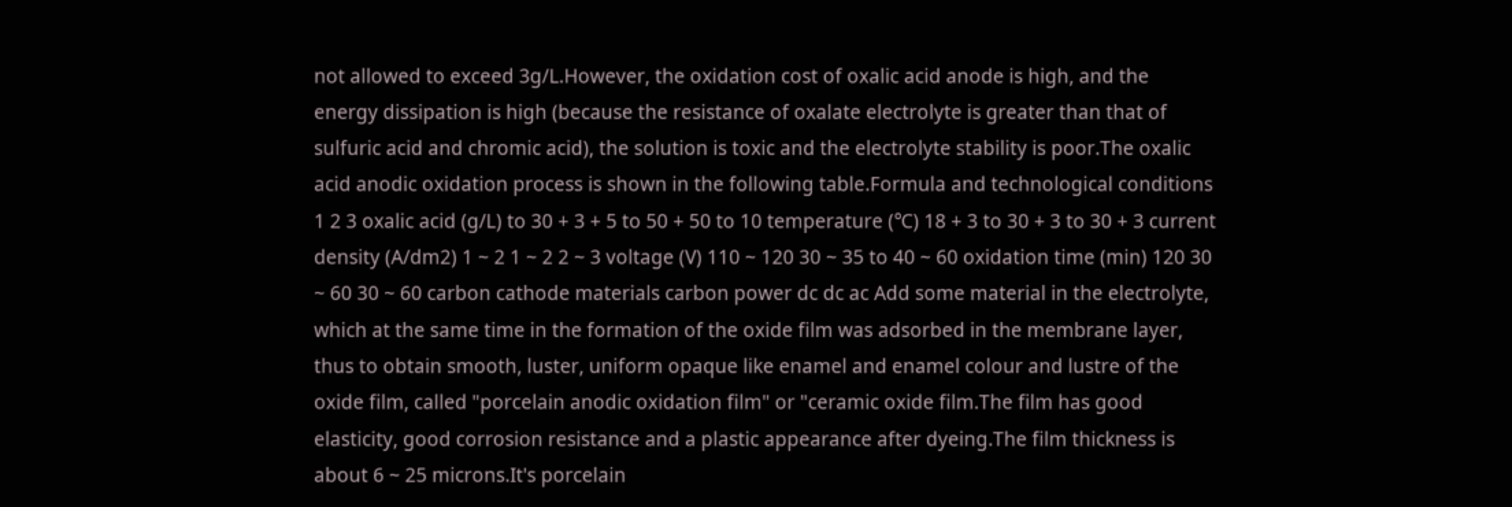not allowed to exceed 3g/L.However, the oxidation cost of oxalic acid anode is high, and the energy dissipation is high (because the resistance of oxalate electrolyte is greater than that of sulfuric acid and chromic acid), the solution is toxic and the electrolyte stability is poor.The oxalic acid anodic oxidation process is shown in the following table.Formula and technological conditions 1 2 3 oxalic acid (g/L) to 30 + 3 + 5 to 50 + 50 to 10 temperature (℃) 18 + 3 to 30 + 3 to 30 + 3 current density (A/dm2) 1 ~ 2 1 ~ 2 2 ~ 3 voltage (V) 110 ~ 120 30 ~ 35 to 40 ~ 60 oxidation time (min) 120 30 ~ 60 30 ~ 60 carbon cathode materials carbon power dc dc ac Add some material in the electrolyte, which at the same time in the formation of the oxide film was adsorbed in the membrane layer, thus to obtain smooth, luster, uniform opaque like enamel and enamel colour and lustre of the oxide film, called "porcelain anodic oxidation film" or "ceramic oxide film.The film has good elasticity, good corrosion resistance and a plastic appearance after dyeing.The film thickness is about 6 ~ 25 microns.It's porcelain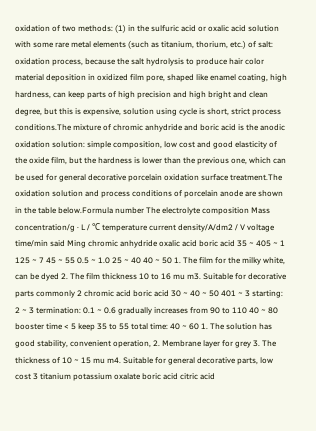oxidation of two methods: (1) in the sulfuric acid or oxalic acid solution with some rare metal elements (such as titanium, thorium, etc.) of salt: oxidation process, because the salt hydrolysis to produce hair color material deposition in oxidized film pore, shaped like enamel coating, high hardness, can keep parts of high precision and high bright and clean degree, but this is expensive, solution using cycle is short, strict process conditions.The mixture of chromic anhydride and boric acid is the anodic oxidation solution: simple composition, low cost and good elasticity of the oxide film, but the hardness is lower than the previous one, which can be used for general decorative porcelain oxidation surface treatment.The oxidation solution and process conditions of porcelain anode are shown in the table below.Formula number The electrolyte composition Mass concentration/g · L / ℃ temperature current density/A/dm2 / V voltage time/min said Ming chromic anhydride oxalic acid boric acid 35 ~ 405 ~ 1 125 ~ 7 45 ~ 55 0.5 ~ 1.0 25 ~ 40 40 ~ 50 1. The film for the milky white, can be dyed 2. The film thickness 10 to 16 mu m3. Suitable for decorative parts commonly 2 chromic acid boric acid 30 ~ 40 ~ 50 401 ~ 3 starting: 2 ~ 3 termination: 0.1 ~ 0.6 gradually increases from 90 to 110 40 ~ 80 booster time < 5 keep 35 to 55 total time: 40 ~ 60 1. The solution has good stability, convenient operation, 2. Membrane layer for grey 3. The thickness of 10 ~ 15 mu m4. Suitable for general decorative parts, low cost 3 titanium potassium oxalate boric acid citric acid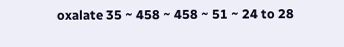oxalate 35 ~ 458 ~ 458 ~ 51 ~ 24 to 28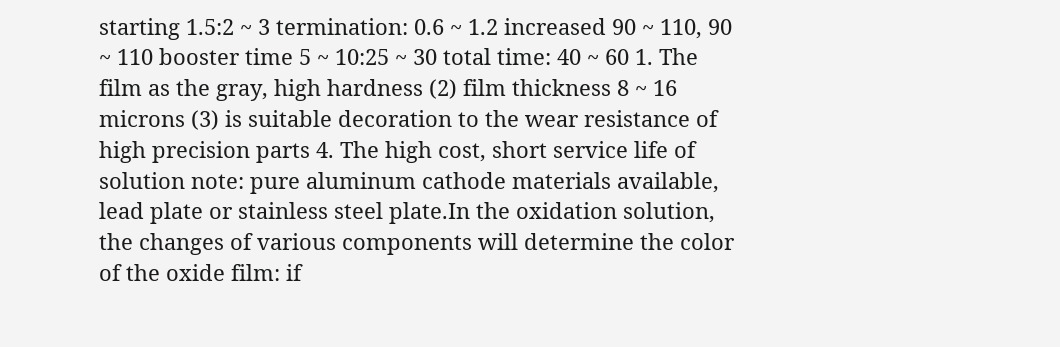starting 1.5:2 ~ 3 termination: 0.6 ~ 1.2 increased 90 ~ 110, 90 ~ 110 booster time 5 ~ 10:25 ~ 30 total time: 40 ~ 60 1. The film as the gray, high hardness (2) film thickness 8 ~ 16 microns (3) is suitable decoration to the wear resistance of high precision parts 4. The high cost, short service life of solution note: pure aluminum cathode materials available, lead plate or stainless steel plate.In the oxidation solution, the changes of various components will determine the color of the oxide film: if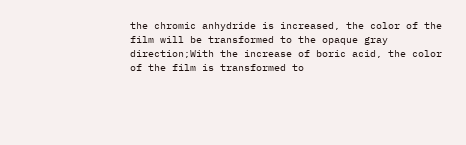the chromic anhydride is increased, the color of the film will be transformed to the opaque gray direction;With the increase of boric acid, the color of the film is transformed to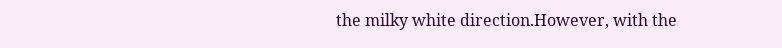the milky white direction.However, with the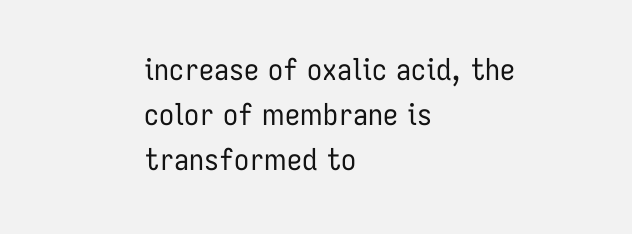increase of oxalic acid, the color of membrane is transformed to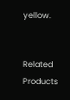yellow.


Related Products